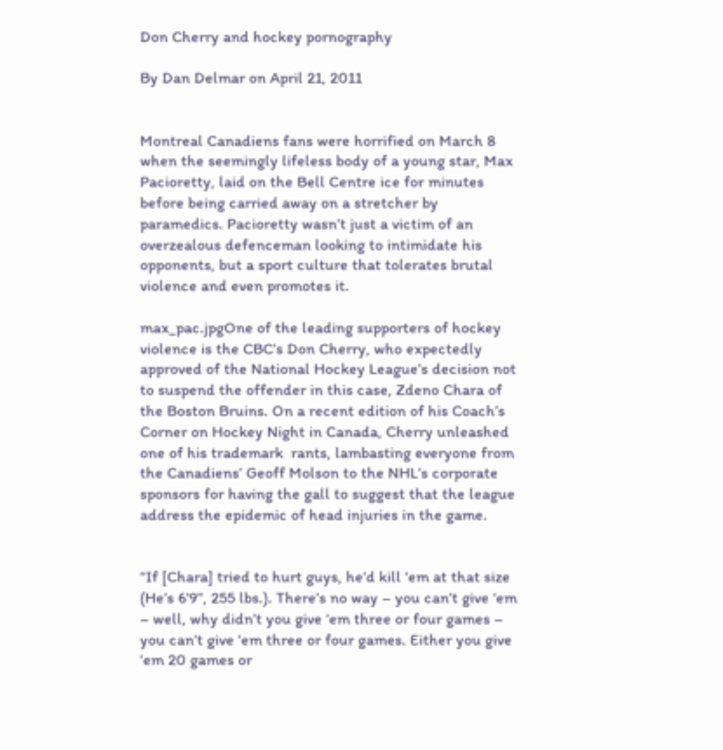Don Cherry and hockey pornography

By Dan Delmar on April 21, 2011


Montreal Canadiens fans were horrified on March 8 when the seemingly lifeless body of a young star, Max Pacioretty, laid on the Bell Centre ice for minutes before being carried away on a stretcher by paramedics. Pacioretty wasn’t just a victim of an overzealous defenceman looking to intimidate his opponents, but a sport culture that tolerates brutal violence and even promotes it.

max_pac.jpgOne of the leading supporters of hockey violence is the CBC’s Don Cherry, who expectedly approved of the National Hockey League’s decision not to suspend the offender in this case, Zdeno Chara of the Boston Bruins. On a recent edition of his Coach’s Corner on Hockey Night in Canada, Cherry unleashed one of his trademark  rants, lambasting everyone from the Canadiens’ Geoff Molson to the NHL’s corporate sponsors for having the gall to suggest that the league address the epidemic of head injuries in the game.


“If [Chara] tried to hurt guys, he’d kill ‘em at that size (He’s 6’9’’, 255 lbs.). There’s no way – you can’t give ‘em – well, why didn’t you give ‘em three or four games – you can’t give ‘em three or four games. Either you give ‘em 20 games or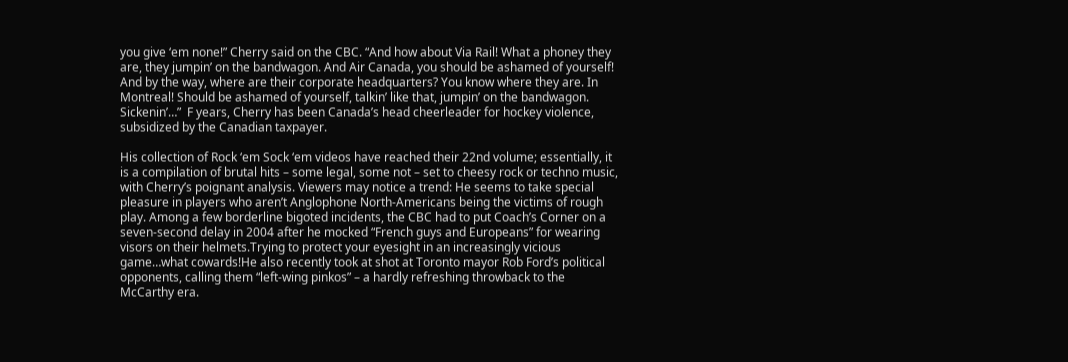you give ‘em none!” Cherry said on the CBC. “And how about Via Rail! What a phoney they are, they jumpin’ on the bandwagon. And Air Canada, you should be ashamed of yourself! And by the way, where are their corporate headquarters? You know where they are. In Montreal! Should be ashamed of yourself, talkin’ like that, jumpin’ on the bandwagon. Sickenin’…”  F years, Cherry has been Canada’s head cheerleader for hockey violence, subsidized by the Canadian taxpayer.

His collection of Rock ‘em Sock ‘em videos have reached their 22nd volume; essentially, it is a compilation of brutal hits – some legal, some not – set to cheesy rock or techno music, with Cherry’s poignant analysis. Viewers may notice a trend: He seems to take special pleasure in players who aren’t Anglophone North-Americans being the victims of rough play. Among a few borderline bigoted incidents, the CBC had to put Coach’s Corner on a seven-second delay in 2004 after he mocked “French guys and Europeans” for wearing visors on their helmets.Trying to protect your eyesight in an increasingly vicious game…what cowards!He also recently took at shot at Toronto mayor Rob Ford’s political opponents, calling them “left-wing pinkos” – a hardly refreshing throwback to the McCarthy era.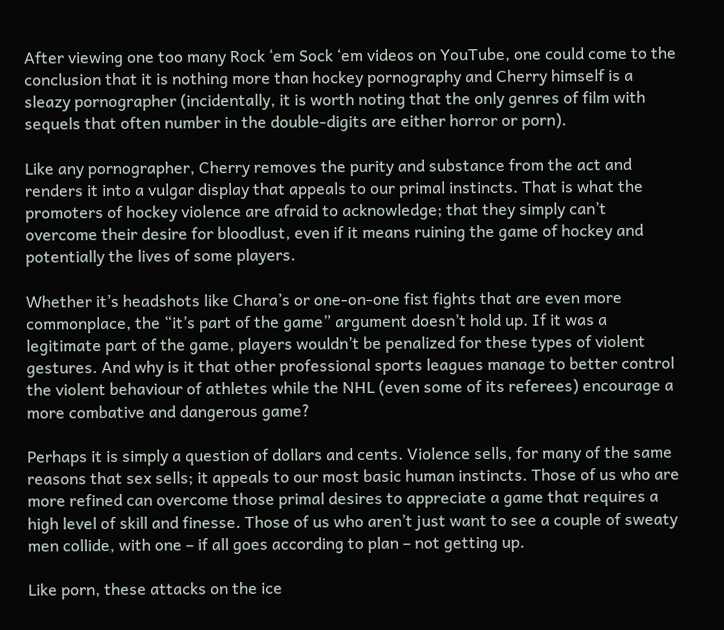After viewing one too many Rock ‘em Sock ‘em videos on YouTube, one could come to the conclusion that it is nothing more than hockey pornography and Cherry himself is a sleazy pornographer (incidentally, it is worth noting that the only genres of film with sequels that often number in the double-digits are either horror or porn).

Like any pornographer, Cherry removes the purity and substance from the act and renders it into a vulgar display that appeals to our primal instincts. That is what the promoters of hockey violence are afraid to acknowledge; that they simply can’t overcome their desire for bloodlust, even if it means ruining the game of hockey and potentially the lives of some players.

Whether it’s headshots like Chara’s or one-on-one fist fights that are even more commonplace, the “it’s part of the game” argument doesn’t hold up. If it was a legitimate part of the game, players wouldn’t be penalized for these types of violent gestures. And why is it that other professional sports leagues manage to better control the violent behaviour of athletes while the NHL (even some of its referees) encourage a more combative and dangerous game?

Perhaps it is simply a question of dollars and cents. Violence sells, for many of the same reasons that sex sells; it appeals to our most basic human instincts. Those of us who are more refined can overcome those primal desires to appreciate a game that requires a high level of skill and finesse. Those of us who aren’t just want to see a couple of sweaty men collide, with one – if all goes according to plan – not getting up.

Like porn, these attacks on the ice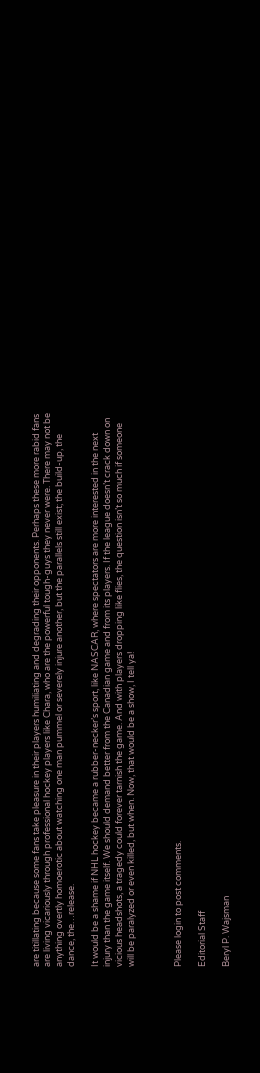are titillating because some fans take pleasure in their players humiliating and degrading their opponents. Perhaps these more rabid fans are living vicariously through professional hockey players like Chara, who are the powerful tough-guys they never were. There may not be anything overtly homoerotic about watching one man pummel or severely injure another, but the parallels still exist; the build-up, the dance, the…release.

It would be a shame if NHL hockey became a rubber-necker’s sport, like NASCAR, where spectators are more interested in the next injury than the game itself. We should demand better from the Canadian game and from its players. If the league doesn’t crack down on vicious headshots, a tragedy could forever tarnish the game. And with players dropping like flies, the question isn’t so much if someone will be paralyzed or even killed, but when. Now, that would be a show, I tell ya!



Please login to post comments.

Editorial Staff

Beryl P. Wajsman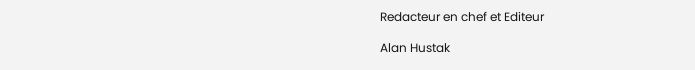Redacteur en chef et Editeur

Alan Hustak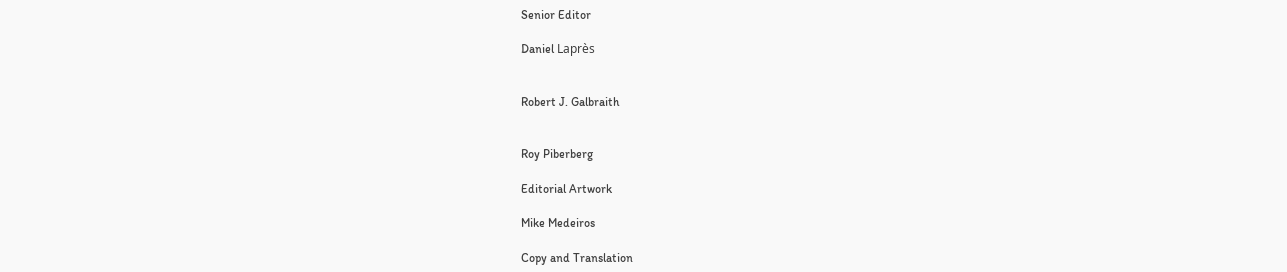Senior Editor

Daniel Laprès


Robert J. Galbraith


Roy Piberberg

Editorial Artwork

Mike Medeiros

Copy and Translation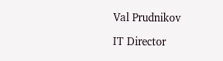Val Prudnikov

IT Director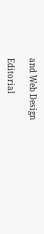and Web Design

Editorial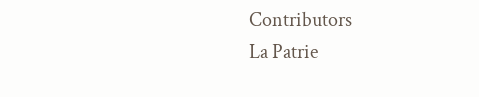Contributors
La Patrie